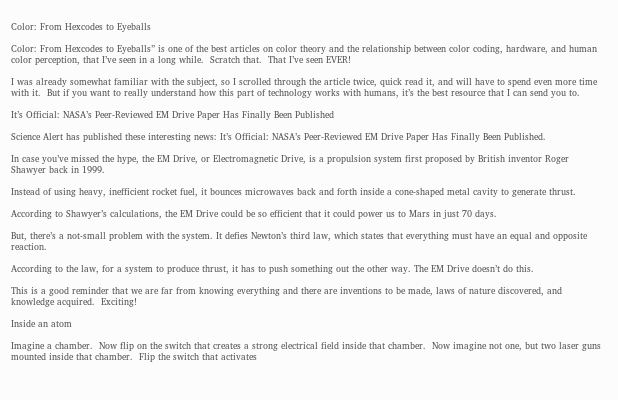Color: From Hexcodes to Eyeballs

Color: From Hexcodes to Eyeballs” is one of the best articles on color theory and the relationship between color coding, hardware, and human color perception, that I’ve seen in a long while.  Scratch that.  That I’ve seen EVER!

I was already somewhat familiar with the subject, so I scrolled through the article twice, quick read it, and will have to spend even more time with it.  But if you want to really understand how this part of technology works with humans, it’s the best resource that I can send you to.

It’s Official: NASA’s Peer-Reviewed EM Drive Paper Has Finally Been Published

Science Alert has published these interesting news: It’s Official: NASA’s Peer-Reviewed EM Drive Paper Has Finally Been Published.

In case you’ve missed the hype, the EM Drive, or Electromagnetic Drive, is a propulsion system first proposed by British inventor Roger Shawyer back in 1999.

Instead of using heavy, inefficient rocket fuel, it bounces microwaves back and forth inside a cone-shaped metal cavity to generate thrust.

According to Shawyer’s calculations, the EM Drive could be so efficient that it could power us to Mars in just 70 days.

But, there’s a not-small problem with the system. It defies Newton’s third law, which states that everything must have an equal and opposite reaction.

According to the law, for a system to produce thrust, it has to push something out the other way. The EM Drive doesn’t do this.

This is a good reminder that we are far from knowing everything and there are inventions to be made, laws of nature discovered, and knowledge acquired.  Exciting!

Inside an atom

Imagine a chamber.  Now flip on the switch that creates a strong electrical field inside that chamber.  Now imagine not one, but two laser guns mounted inside that chamber.  Flip the switch that activates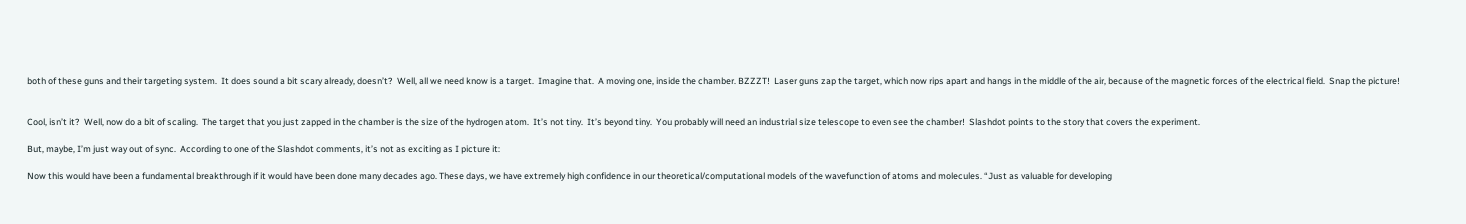both of these guns and their targeting system.  It does sound a bit scary already, doesn’t?  Well, all we need know is a target.  Imagine that.  A moving one, inside the chamber. BZZZT!  Laser guns zap the target, which now rips apart and hangs in the middle of the air, because of the magnetic forces of the electrical field.  Snap the picture!


Cool, isn’t it?  Well, now do a bit of scaling.  The target that you just zapped in the chamber is the size of the hydrogen atom.  It’s not tiny.  It’s beyond tiny.  You probably will need an industrial size telescope to even see the chamber!  Slashdot points to the story that covers the experiment.

But, maybe, I’m just way out of sync.  According to one of the Slashdot comments, it’s not as exciting as I picture it:

Now this would have been a fundamental breakthrough if it would have been done many decades ago. These days, we have extremely high confidence in our theoretical/computational models of the wavefunction of atoms and molecules. “Just as valuable for developing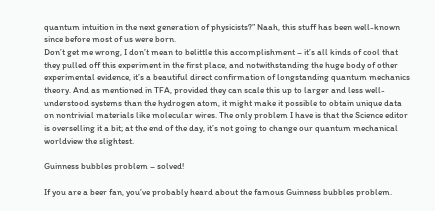quantum intuition in the next generation of physicists?” Naah, this stuff has been well-known since before most of us were born.
Don’t get me wrong, I don’t mean to belittle this accomplishment – it’s all kinds of cool that they pulled off this experiment in the first place, and notwithstanding the huge body of other experimental evidence, it’s a beautiful direct confirmation of longstanding quantum mechanics theory. And as mentioned in TFA, provided they can scale this up to larger and less well-understood systems than the hydrogen atom, it might make it possible to obtain unique data on nontrivial materials like molecular wires. The only problem I have is that the Science editor is overselling it a bit; at the end of the day, it’s not going to change our quantum mechanical worldview the slightest.

Guinness bubbles problem – solved!

If you are a beer fan, you’ve probably heard about the famous Guinness bubbles problem.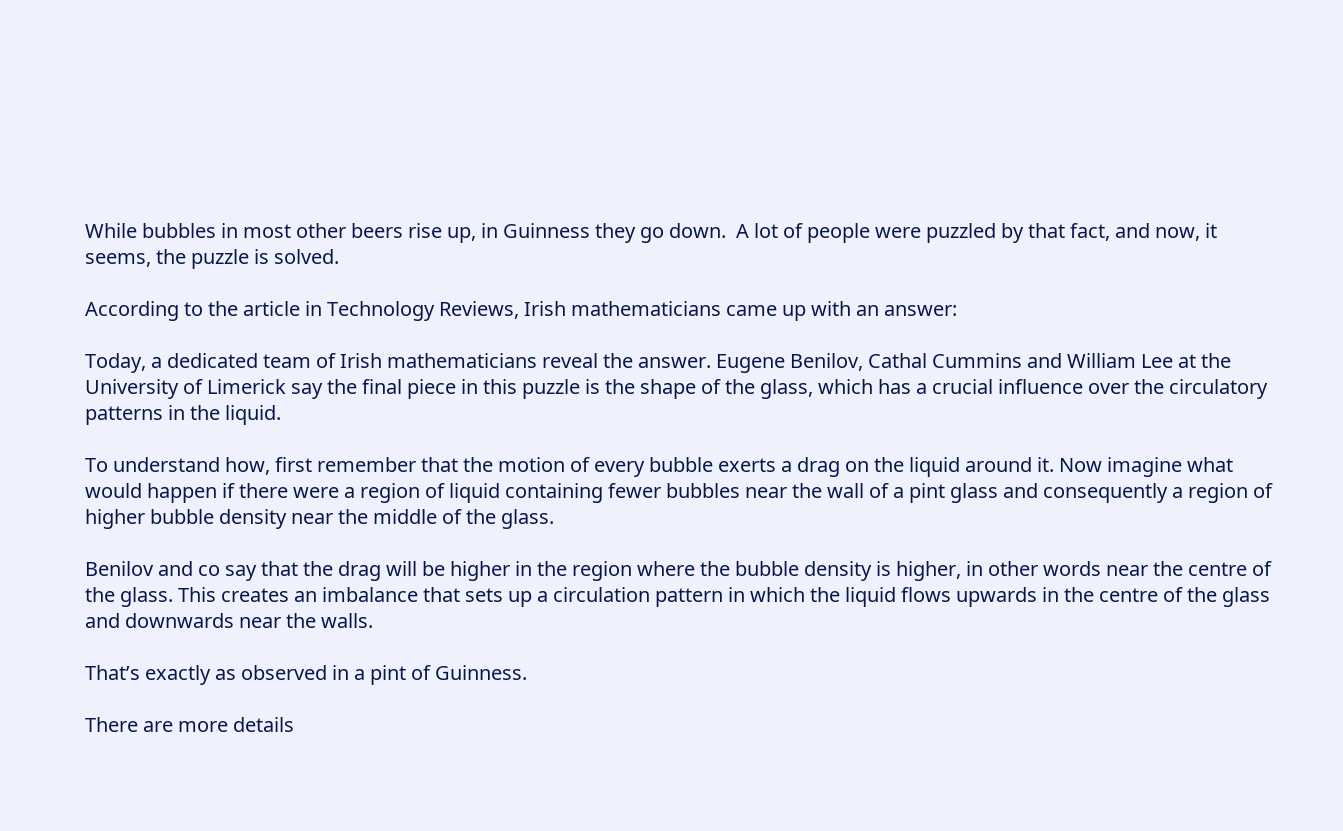While bubbles in most other beers rise up, in Guinness they go down.  A lot of people were puzzled by that fact, and now, it seems, the puzzle is solved.

According to the article in Technology Reviews, Irish mathematicians came up with an answer:

Today, a dedicated team of Irish mathematicians reveal the answer. Eugene Benilov, Cathal Cummins and William Lee at the University of Limerick say the final piece in this puzzle is the shape of the glass, which has a crucial influence over the circulatory patterns in the liquid.

To understand how, first remember that the motion of every bubble exerts a drag on the liquid around it. Now imagine what would happen if there were a region of liquid containing fewer bubbles near the wall of a pint glass and consequently a region of higher bubble density near the middle of the glass.

Benilov and co say that the drag will be higher in the region where the bubble density is higher, in other words near the centre of the glass. This creates an imbalance that sets up a circulation pattern in which the liquid flows upwards in the centre of the glass and downwards near the walls.

That’s exactly as observed in a pint of Guinness.

There are more details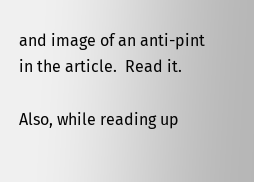and image of an anti-pint in the article.  Read it.

Also, while reading up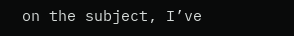on the subject, I’ve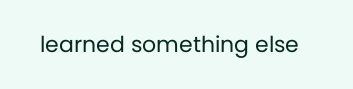learned something else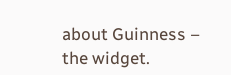about Guinness – the widget.